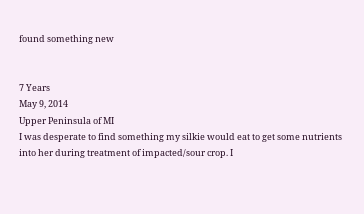found something new


7 Years
May 9, 2014
Upper Peninsula of MI
I was desperate to find something my silkie would eat to get some nutrients into her during treatment of impacted/sour crop. I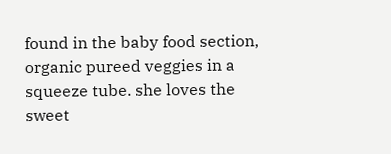found in the baby food section, organic pureed veggies in a squeeze tube. she loves the sweet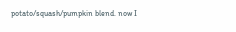potato/squash/pumpkin blend. now I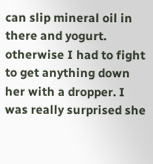can slip mineral oil in there and yogurt. otherwise I had to fight to get anything down her with a dropper. I was really surprised she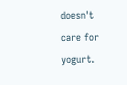doesn't care for yogurt.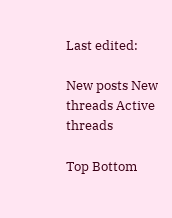Last edited:

New posts New threads Active threads

Top Bottom